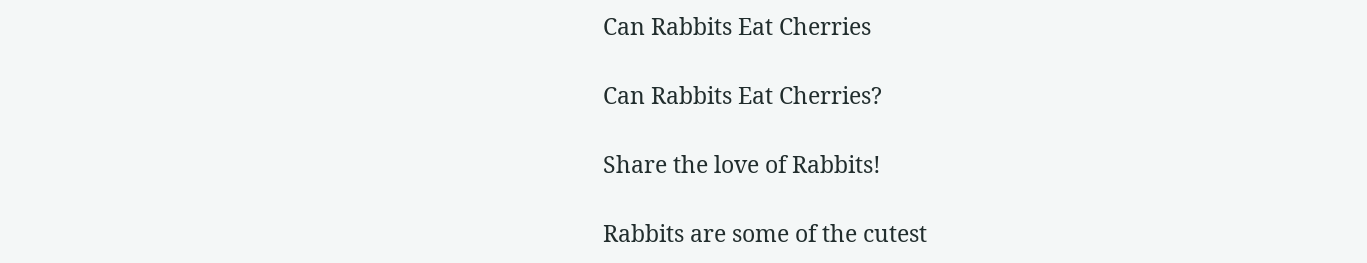Can Rabbits Eat Cherries

Can Rabbits Eat Cherries?

Share the love of Rabbits!

Rabbits are some of the cutest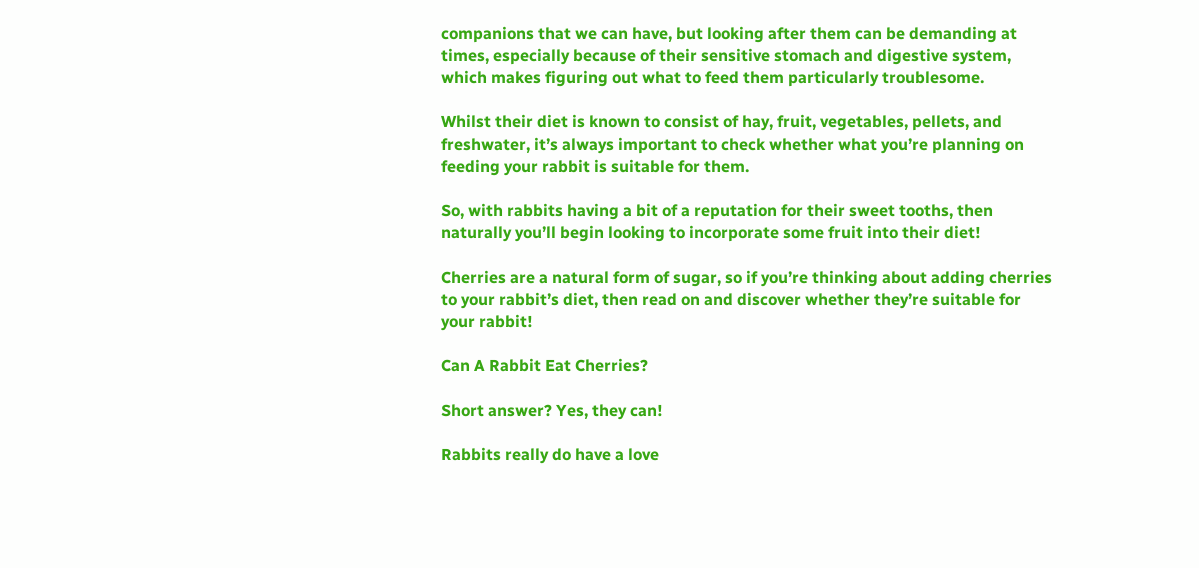companions that we can have, but looking after them can be demanding at times, especially because of their sensitive stomach and digestive system, which makes figuring out what to feed them particularly troublesome.

Whilst their diet is known to consist of hay, fruit, vegetables, pellets, and freshwater, it’s always important to check whether what you’re planning on feeding your rabbit is suitable for them.

So, with rabbits having a bit of a reputation for their sweet tooths, then naturally you’ll begin looking to incorporate some fruit into their diet!

Cherries are a natural form of sugar, so if you’re thinking about adding cherries to your rabbit’s diet, then read on and discover whether they’re suitable for your rabbit!

Can A Rabbit Eat Cherries?

Short answer? Yes, they can!

Rabbits really do have a love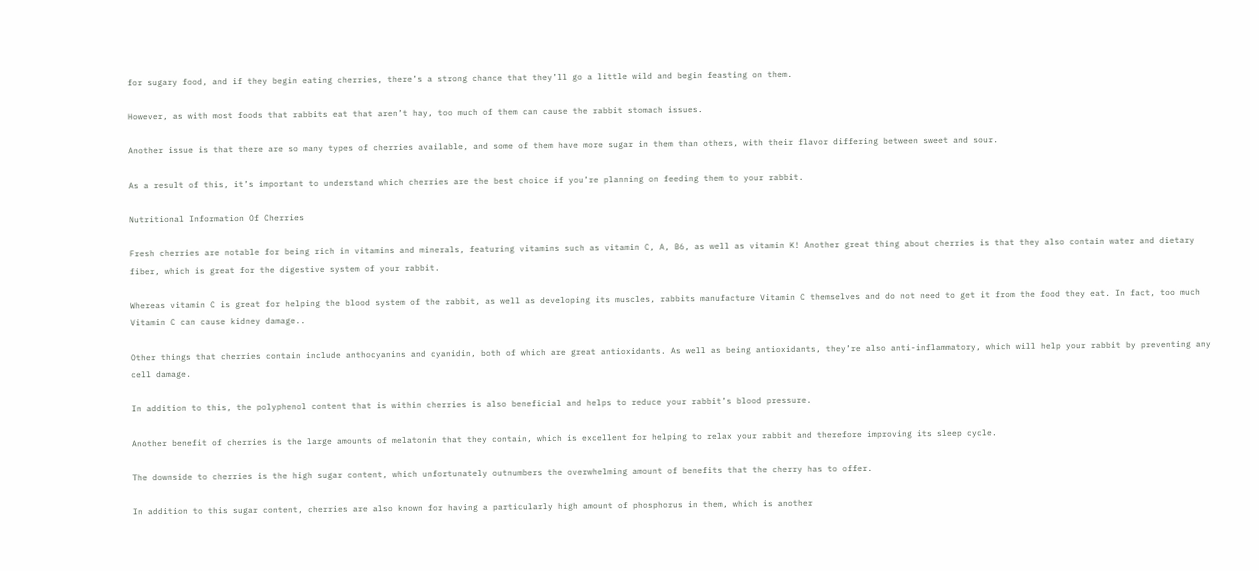for sugary food, and if they begin eating cherries, there’s a strong chance that they’ll go a little wild and begin feasting on them.

However, as with most foods that rabbits eat that aren’t hay, too much of them can cause the rabbit stomach issues.

Another issue is that there are so many types of cherries available, and some of them have more sugar in them than others, with their flavor differing between sweet and sour.

As a result of this, it’s important to understand which cherries are the best choice if you’re planning on feeding them to your rabbit.

Nutritional Information Of Cherries

Fresh cherries are notable for being rich in vitamins and minerals, featuring vitamins such as vitamin C, A, B6, as well as vitamin K! Another great thing about cherries is that they also contain water and dietary fiber, which is great for the digestive system of your rabbit.

Whereas vitamin C is great for helping the blood system of the rabbit, as well as developing its muscles, rabbits manufacture Vitamin C themselves and do not need to get it from the food they eat. In fact, too much Vitamin C can cause kidney damage..

Other things that cherries contain include anthocyanins and cyanidin, both of which are great antioxidants. As well as being antioxidants, they’re also anti-inflammatory, which will help your rabbit by preventing any cell damage.

In addition to this, the polyphenol content that is within cherries is also beneficial and helps to reduce your rabbit’s blood pressure.

Another benefit of cherries is the large amounts of melatonin that they contain, which is excellent for helping to relax your rabbit and therefore improving its sleep cycle.

The downside to cherries is the high sugar content, which unfortunately outnumbers the overwhelming amount of benefits that the cherry has to offer.

In addition to this sugar content, cherries are also known for having a particularly high amount of phosphorus in them, which is another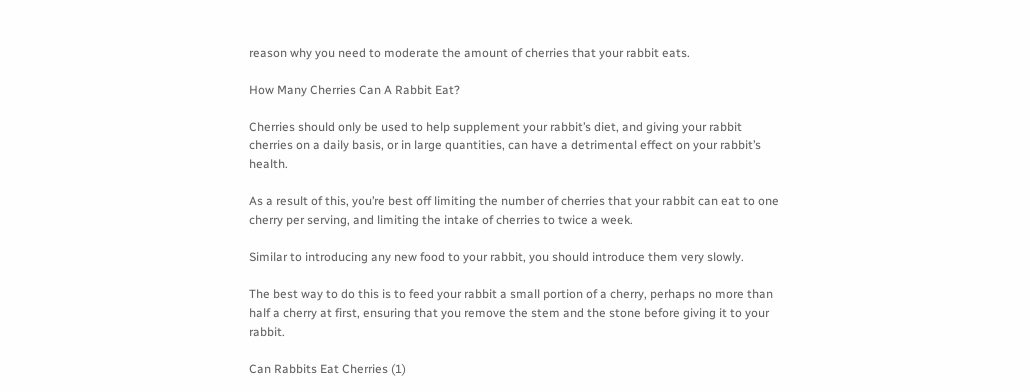reason why you need to moderate the amount of cherries that your rabbit eats.

How Many Cherries Can A Rabbit Eat?

Cherries should only be used to help supplement your rabbit’s diet, and giving your rabbit cherries on a daily basis, or in large quantities, can have a detrimental effect on your rabbit’s health.

As a result of this, you’re best off limiting the number of cherries that your rabbit can eat to one cherry per serving, and limiting the intake of cherries to twice a week.

Similar to introducing any new food to your rabbit, you should introduce them very slowly.

The best way to do this is to feed your rabbit a small portion of a cherry, perhaps no more than half a cherry at first, ensuring that you remove the stem and the stone before giving it to your rabbit.

Can Rabbits Eat Cherries (1)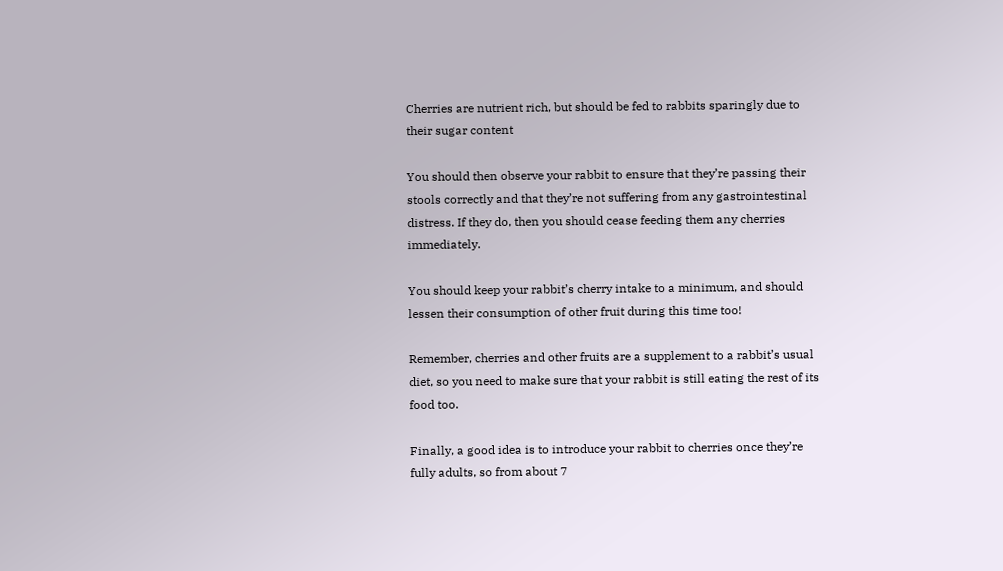Cherries are nutrient rich, but should be fed to rabbits sparingly due to their sugar content

You should then observe your rabbit to ensure that they’re passing their stools correctly and that they’re not suffering from any gastrointestinal distress. If they do, then you should cease feeding them any cherries immediately.

You should keep your rabbit’s cherry intake to a minimum, and should lessen their consumption of other fruit during this time too!

Remember, cherries and other fruits are a supplement to a rabbit’s usual diet, so you need to make sure that your rabbit is still eating the rest of its food too.

Finally, a good idea is to introduce your rabbit to cherries once they’re fully adults, so from about 7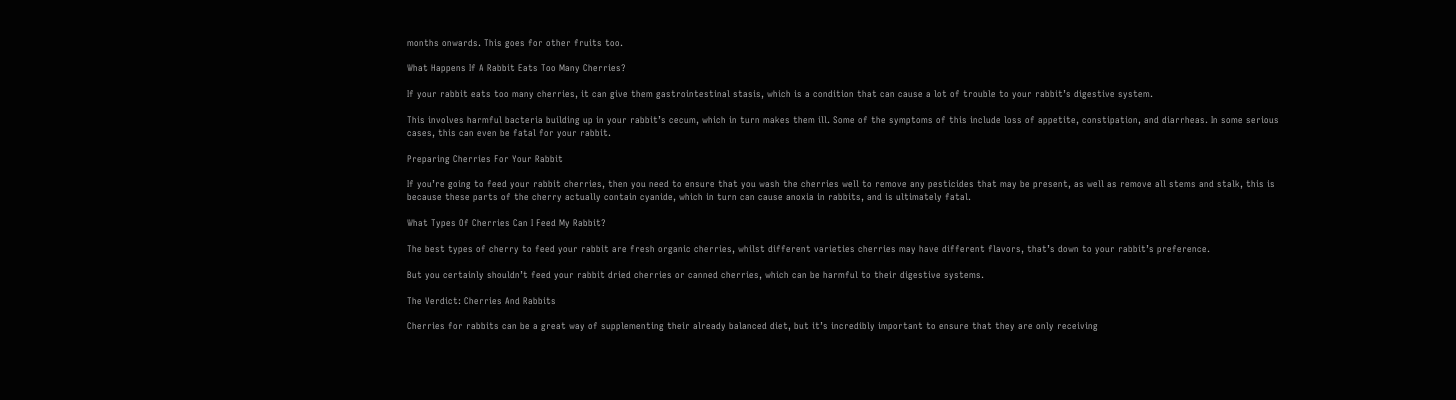months onwards. This goes for other fruits too.

What Happens If A Rabbit Eats Too Many Cherries?

If your rabbit eats too many cherries, it can give them gastrointestinal stasis, which is a condition that can cause a lot of trouble to your rabbit’s digestive system.

This involves harmful bacteria building up in your rabbit’s cecum, which in turn makes them ill. Some of the symptoms of this include loss of appetite, constipation, and diarrheas. In some serious cases, this can even be fatal for your rabbit.

Preparing Cherries For Your Rabbit

If you’re going to feed your rabbit cherries, then you need to ensure that you wash the cherries well to remove any pesticides that may be present, as well as remove all stems and stalk, this is because these parts of the cherry actually contain cyanide, which in turn can cause anoxia in rabbits, and is ultimately fatal.

What Types Of Cherries Can I Feed My Rabbit?

The best types of cherry to feed your rabbit are fresh organic cherries, whilst different varieties cherries may have different flavors, that’s down to your rabbit’s preference.

But you certainly shouldn’t feed your rabbit dried cherries or canned cherries, which can be harmful to their digestive systems.

The Verdict: Cherries And Rabbits

Cherries for rabbits can be a great way of supplementing their already balanced diet, but it’s incredibly important to ensure that they are only receiving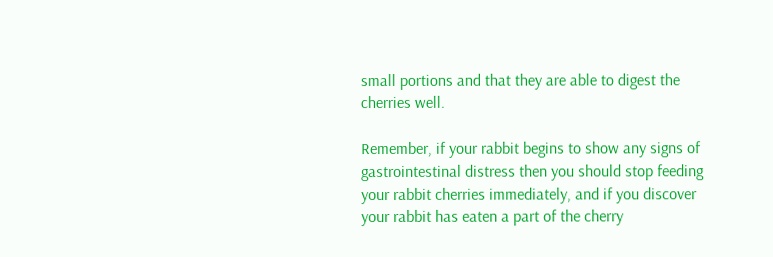small portions and that they are able to digest the cherries well.

Remember, if your rabbit begins to show any signs of gastrointestinal distress then you should stop feeding your rabbit cherries immediately, and if you discover your rabbit has eaten a part of the cherry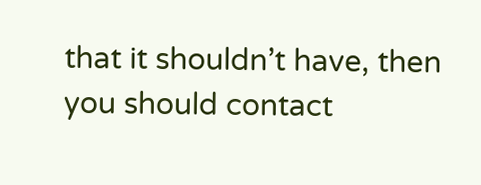that it shouldn’t have, then you should contact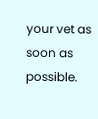your vet as soon as possible.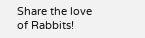Share the love of Rabbits!